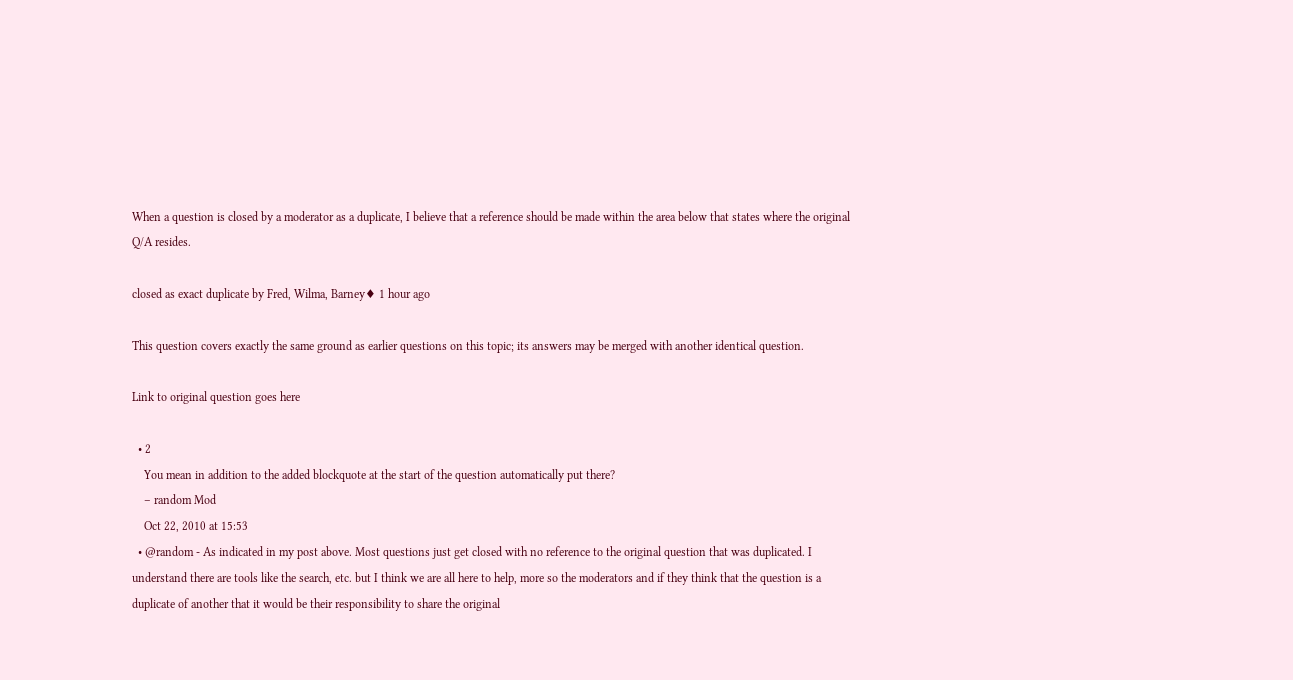When a question is closed by a moderator as a duplicate, I believe that a reference should be made within the area below that states where the original Q/A resides.

closed as exact duplicate by Fred, Wilma, Barney♦ 1 hour ago

This question covers exactly the same ground as earlier questions on this topic; its answers may be merged with another identical question.

Link to original question goes here

  • 2
    You mean in addition to the added blockquote at the start of the question automatically put there?
    – random Mod
    Oct 22, 2010 at 15:53
  • @random - As indicated in my post above. Most questions just get closed with no reference to the original question that was duplicated. I understand there are tools like the search, etc. but I think we are all here to help, more so the moderators and if they think that the question is a duplicate of another that it would be their responsibility to share the original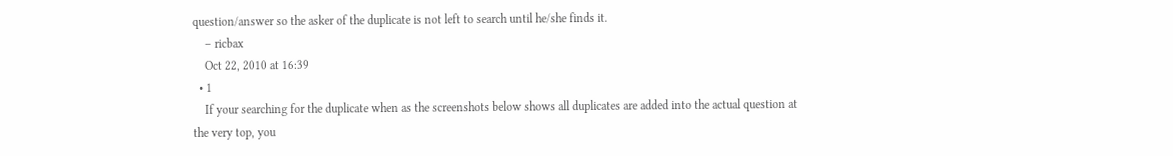question/answer so the asker of the duplicate is not left to search until he/she finds it.
    – ricbax
    Oct 22, 2010 at 16:39
  • 1
    If your searching for the duplicate when as the screenshots below shows all duplicates are added into the actual question at the very top, you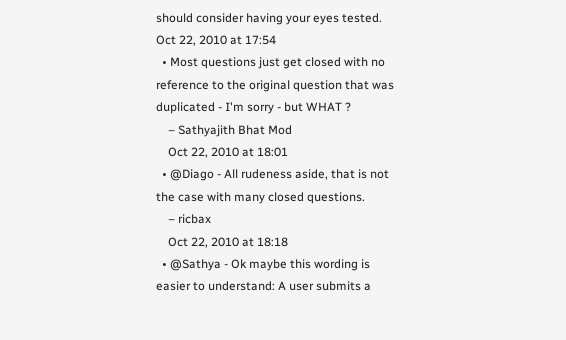should consider having your eyes tested. Oct 22, 2010 at 17:54
  • Most questions just get closed with no reference to the original question that was duplicated - I'm sorry - but WHAT ?
    – Sathyajith Bhat Mod
    Oct 22, 2010 at 18:01
  • @Diago - All rudeness aside, that is not the case with many closed questions.
    – ricbax
    Oct 22, 2010 at 18:18
  • @Sathya - Ok maybe this wording is easier to understand: A user submits a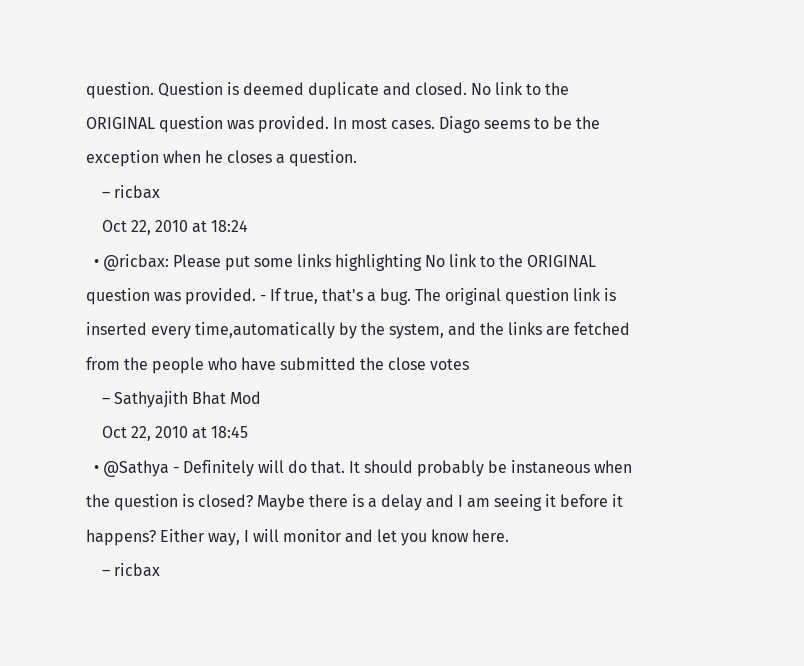question. Question is deemed duplicate and closed. No link to the ORIGINAL question was provided. In most cases. Diago seems to be the exception when he closes a question.
    – ricbax
    Oct 22, 2010 at 18:24
  • @ricbax: Please put some links highlighting No link to the ORIGINAL question was provided. - If true, that's a bug. The original question link is inserted every time,automatically by the system, and the links are fetched from the people who have submitted the close votes
    – Sathyajith Bhat Mod
    Oct 22, 2010 at 18:45
  • @Sathya - Definitely will do that. It should probably be instaneous when the question is closed? Maybe there is a delay and I am seeing it before it happens? Either way, I will monitor and let you know here.
    – ricbax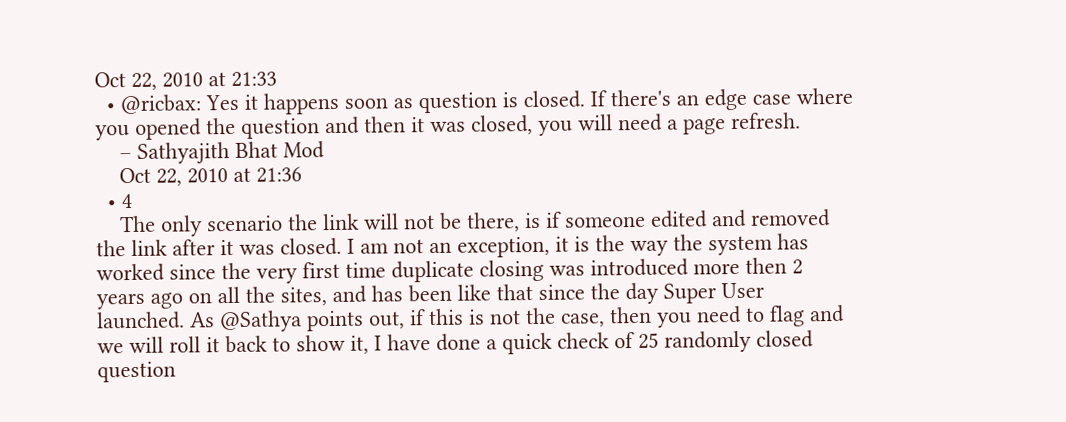Oct 22, 2010 at 21:33
  • @ricbax: Yes it happens soon as question is closed. If there's an edge case where you opened the question and then it was closed, you will need a page refresh.
    – Sathyajith Bhat Mod
    Oct 22, 2010 at 21:36
  • 4
    The only scenario the link will not be there, is if someone edited and removed the link after it was closed. I am not an exception, it is the way the system has worked since the very first time duplicate closing was introduced more then 2 years ago on all the sites, and has been like that since the day Super User launched. As @Sathya points out, if this is not the case, then you need to flag and we will roll it back to show it, I have done a quick check of 25 randomly closed question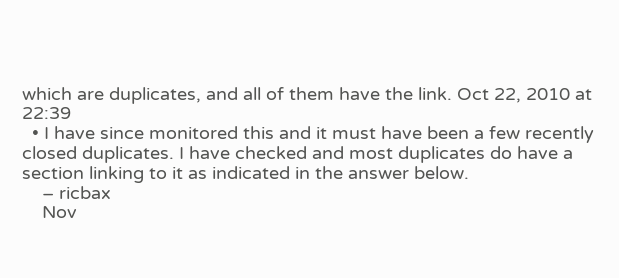which are duplicates, and all of them have the link. Oct 22, 2010 at 22:39
  • I have since monitored this and it must have been a few recently closed duplicates. I have checked and most duplicates do have a section linking to it as indicated in the answer below.
    – ricbax
    Nov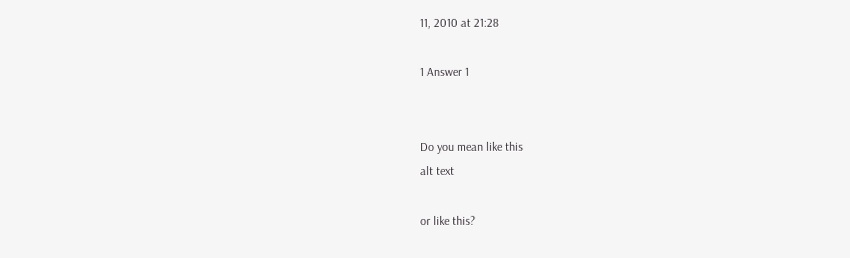11, 2010 at 21:28

1 Answer 1


Do you mean like this
alt text

or like this?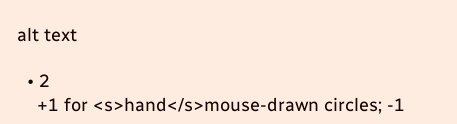alt text

  • 2
    +1 for <s>hand</s>mouse-drawn circles; -1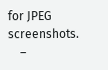for JPEG screenshots.
    –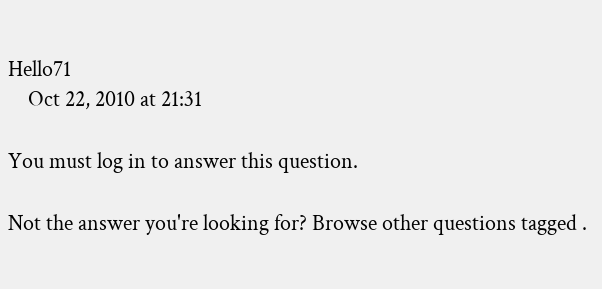Hello71
    Oct 22, 2010 at 21:31

You must log in to answer this question.

Not the answer you're looking for? Browse other questions tagged .